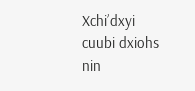Xchiʼdxyi cuubi dxiohs nin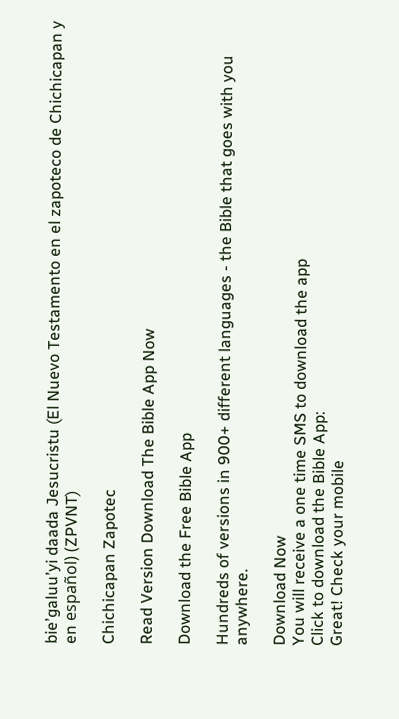bieʼgaluuʼyi daada Jesucristu (El Nuevo Testamento en el zapoteco de Chichicapan y en español) (ZPVNT)

Chichicapan Zapotec

Read Version Download The Bible App Now

Download the Free Bible App

Hundreds of versions in 900+ different languages - the Bible that goes with you anywhere.

Download Now
You will receive a one time SMS to download the app
Click to download the Bible App:
Great! Check your mobile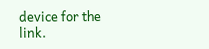device for the link.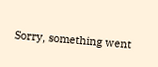Sorry, something went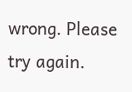wrong. Please try again.